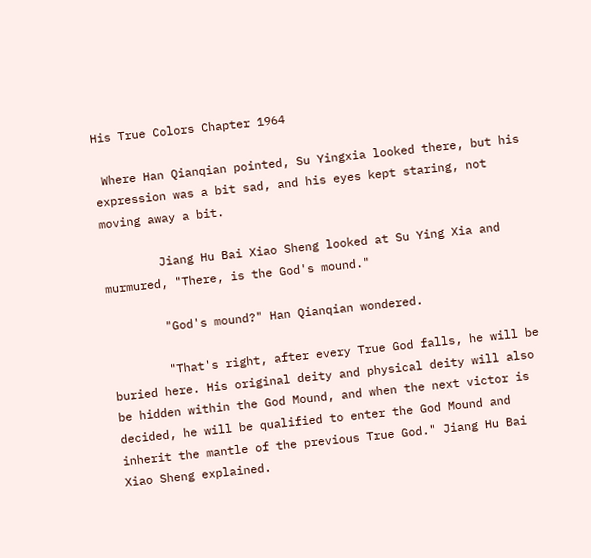His True Colors Chapter 1964

 Where Han Qianqian pointed, Su Yingxia looked there, but his expression was a bit sad, and his eyes kept staring, not moving away a bit.

        Jiang Hu Bai Xiao Sheng looked at Su Ying Xia and murmured, "There, is the God's mound."

        "God's mound?" Han Qianqian wondered.

        "That's right, after every True God falls, he will be buried here. His original deity and physical deity will also be hidden within the God Mound, and when the next victor is decided, he will be qualified to enter the God Mound and inherit the mantle of the previous True God." Jiang Hu Bai Xiao Sheng explained.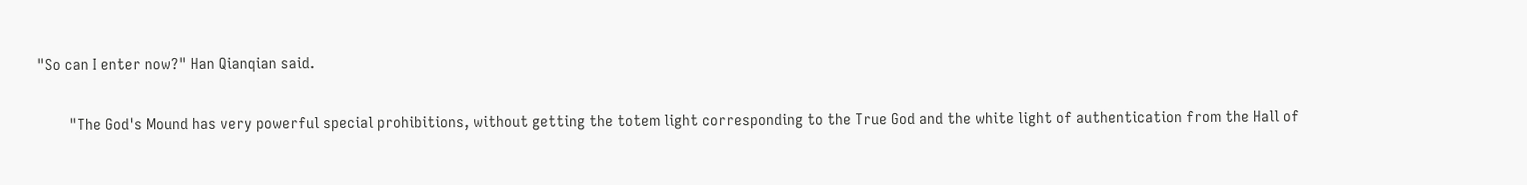"So can I enter now?" Han Qianqian said.

        "The God's Mound has very powerful special prohibitions, without getting the totem light corresponding to the True God and the white light of authentication from the Hall of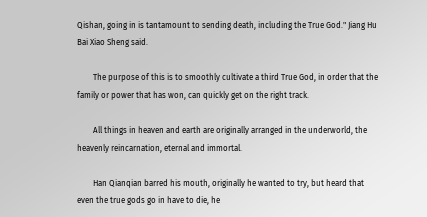Qishan, going in is tantamount to sending death, including the True God." Jiang Hu Bai Xiao Sheng said.

        The purpose of this is to smoothly cultivate a third True God, in order that the family or power that has won, can quickly get on the right track.

        All things in heaven and earth are originally arranged in the underworld, the heavenly reincarnation, eternal and immortal.

        Han Qianqian barred his mouth, originally he wanted to try, but heard that even the true gods go in have to die, he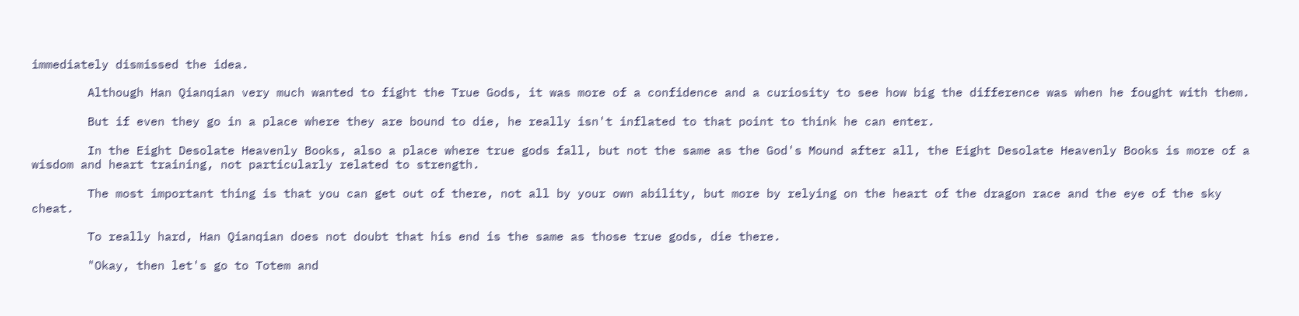immediately dismissed the idea.

        Although Han Qianqian very much wanted to fight the True Gods, it was more of a confidence and a curiosity to see how big the difference was when he fought with them.

        But if even they go in a place where they are bound to die, he really isn't inflated to that point to think he can enter.

        In the Eight Desolate Heavenly Books, also a place where true gods fall, but not the same as the God's Mound after all, the Eight Desolate Heavenly Books is more of a wisdom and heart training, not particularly related to strength.

        The most important thing is that you can get out of there, not all by your own ability, but more by relying on the heart of the dragon race and the eye of the sky cheat.

        To really hard, Han Qianqian does not doubt that his end is the same as those true gods, die there.

        "Okay, then let's go to Totem and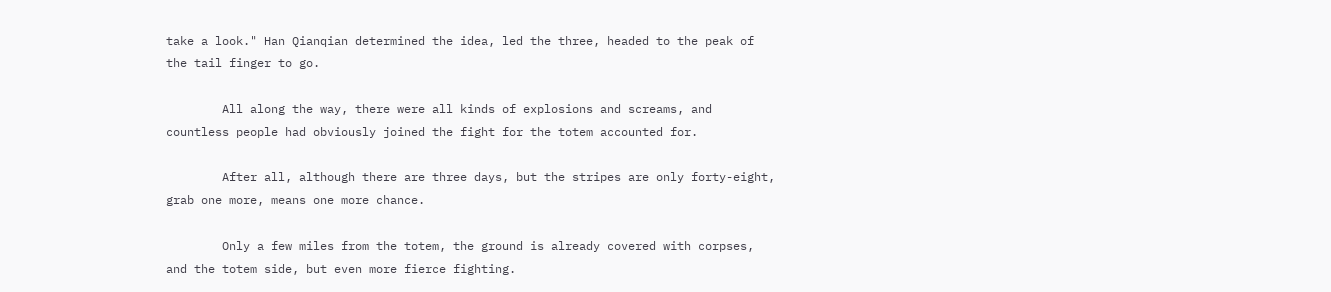take a look." Han Qianqian determined the idea, led the three, headed to the peak of the tail finger to go.

        All along the way, there were all kinds of explosions and screams, and countless people had obviously joined the fight for the totem accounted for.

        After all, although there are three days, but the stripes are only forty-eight, grab one more, means one more chance.

        Only a few miles from the totem, the ground is already covered with corpses, and the totem side, but even more fierce fighting.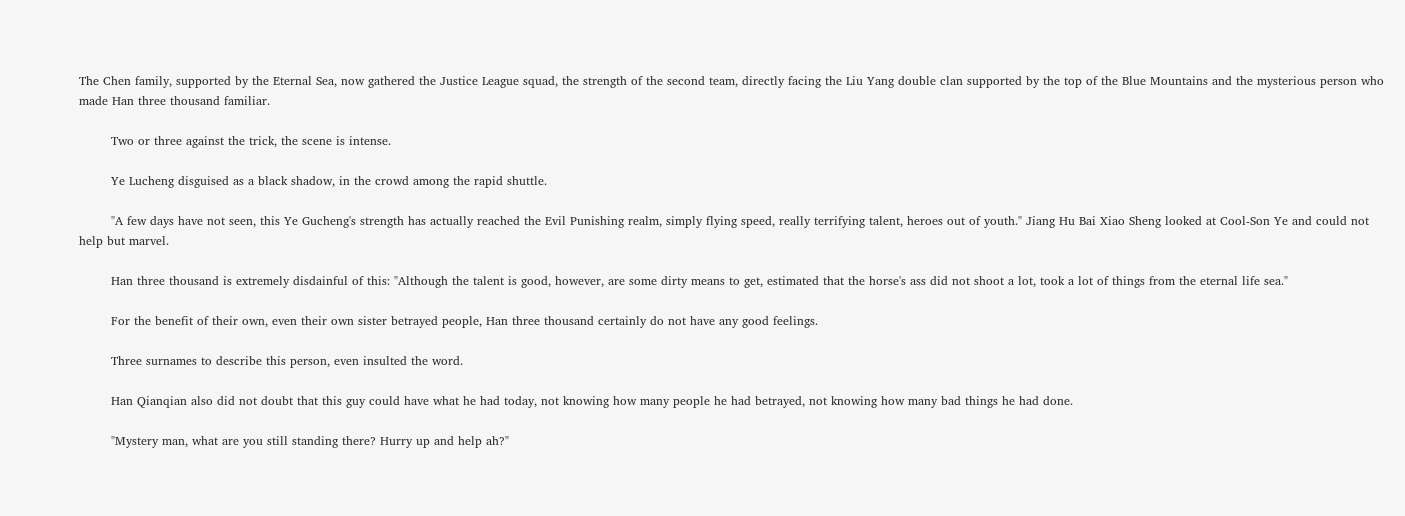The Chen family, supported by the Eternal Sea, now gathered the Justice League squad, the strength of the second team, directly facing the Liu Yang double clan supported by the top of the Blue Mountains and the mysterious person who made Han three thousand familiar.

        Two or three against the trick, the scene is intense.

        Ye Lucheng disguised as a black shadow, in the crowd among the rapid shuttle.

        "A few days have not seen, this Ye Gucheng's strength has actually reached the Evil Punishing realm, simply flying speed, really terrifying talent, heroes out of youth." Jiang Hu Bai Xiao Sheng looked at Cool-Son Ye and could not help but marvel.

        Han three thousand is extremely disdainful of this: "Although the talent is good, however, are some dirty means to get, estimated that the horse's ass did not shoot a lot, took a lot of things from the eternal life sea."

        For the benefit of their own, even their own sister betrayed people, Han three thousand certainly do not have any good feelings.

        Three surnames to describe this person, even insulted the word.

        Han Qianqian also did not doubt that this guy could have what he had today, not knowing how many people he had betrayed, not knowing how many bad things he had done.

        "Mystery man, what are you still standing there? Hurry up and help ah?"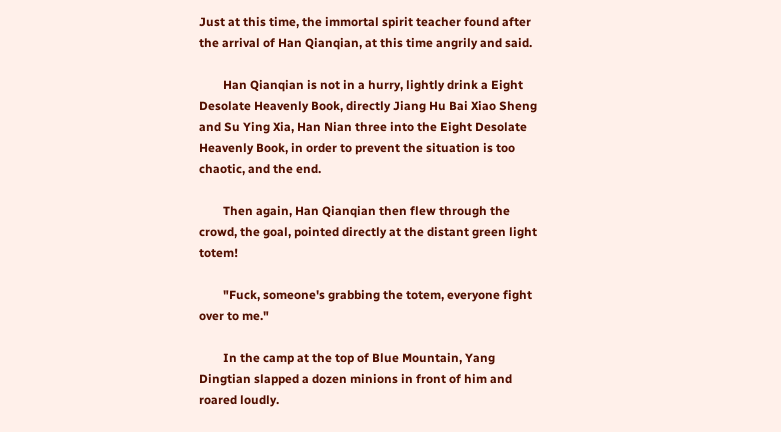Just at this time, the immortal spirit teacher found after the arrival of Han Qianqian, at this time angrily and said.

        Han Qianqian is not in a hurry, lightly drink a Eight Desolate Heavenly Book, directly Jiang Hu Bai Xiao Sheng and Su Ying Xia, Han Nian three into the Eight Desolate Heavenly Book, in order to prevent the situation is too chaotic, and the end.

        Then again, Han Qianqian then flew through the crowd, the goal, pointed directly at the distant green light totem!

        "Fuck, someone's grabbing the totem, everyone fight over to me."

        In the camp at the top of Blue Mountain, Yang Dingtian slapped a dozen minions in front of him and roared loudly.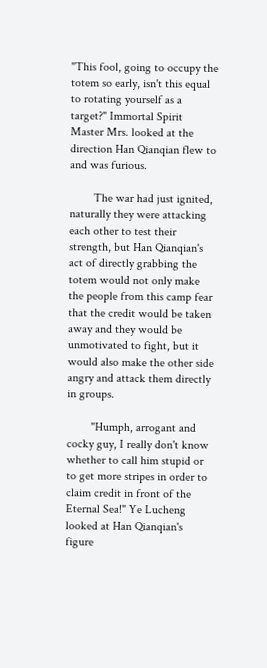"This fool, going to occupy the totem so early, isn't this equal to rotating yourself as a target?" Immortal Spirit Master Mrs. looked at the direction Han Qianqian flew to and was furious.

        The war had just ignited, naturally they were attacking each other to test their strength, but Han Qianqian's act of directly grabbing the totem would not only make the people from this camp fear that the credit would be taken away and they would be unmotivated to fight, but it would also make the other side angry and attack them directly in groups.

        "Humph, arrogant and cocky guy, I really don't know whether to call him stupid or to get more stripes in order to claim credit in front of the Eternal Sea!" Ye Lucheng looked at Han Qianqian's figure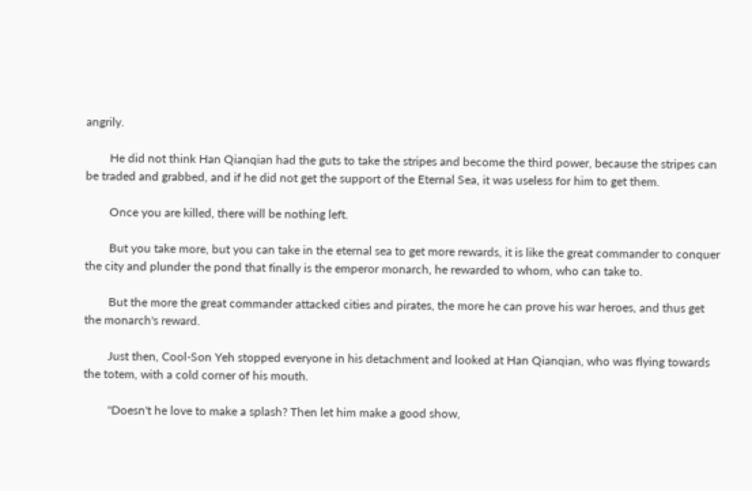angrily.

        He did not think Han Qianqian had the guts to take the stripes and become the third power, because the stripes can be traded and grabbed, and if he did not get the support of the Eternal Sea, it was useless for him to get them.

        Once you are killed, there will be nothing left.

        But you take more, but you can take in the eternal sea to get more rewards, it is like the great commander to conquer the city and plunder the pond that finally is the emperor monarch, he rewarded to whom, who can take to.

        But the more the great commander attacked cities and pirates, the more he can prove his war heroes, and thus get the monarch's reward.

        Just then, Cool-Son Yeh stopped everyone in his detachment and looked at Han Qianqian, who was flying towards the totem, with a cold corner of his mouth.

        "Doesn't he love to make a splash? Then let him make a good show,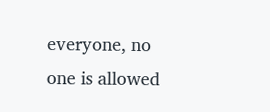everyone, no one is allowed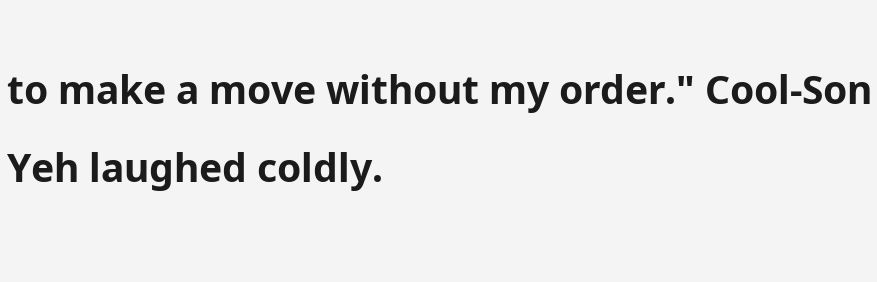to make a move without my order." Cool-Son Yeh laughed coldly.